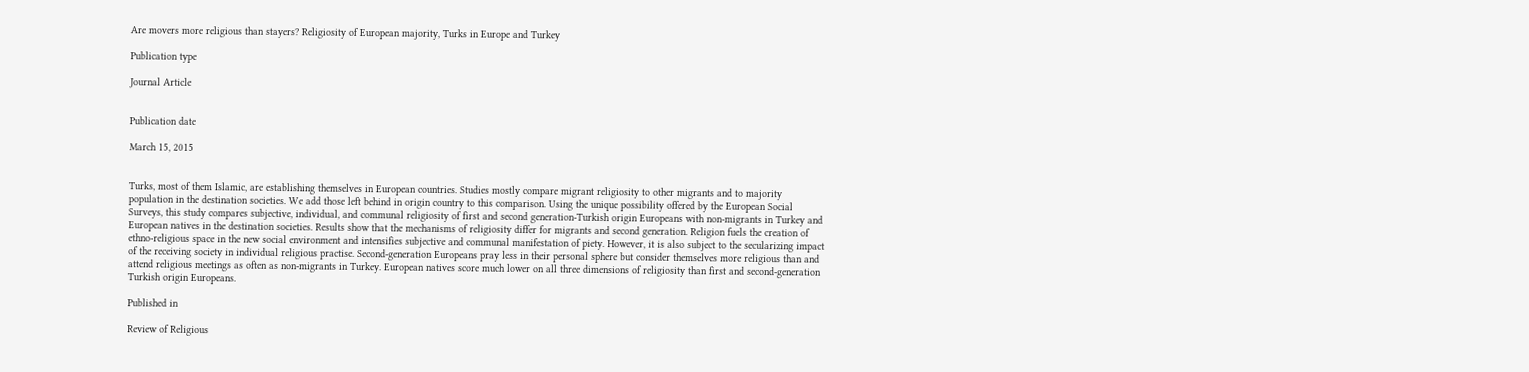Are movers more religious than stayers? Religiosity of European majority, Turks in Europe and Turkey

Publication type

Journal Article


Publication date

March 15, 2015


Turks, most of them Islamic, are establishing themselves in European countries. Studies mostly compare migrant religiosity to other migrants and to majority population in the destination societies. We add those left behind in origin country to this comparison. Using the unique possibility offered by the European Social Surveys, this study compares subjective, individual, and communal religiosity of first and second generation-Turkish origin Europeans with non-migrants in Turkey and European natives in the destination societies. Results show that the mechanisms of religiosity differ for migrants and second generation. Religion fuels the creation of ethno-religious space in the new social environment and intensifies subjective and communal manifestation of piety. However, it is also subject to the secularizing impact of the receiving society in individual religious practise. Second-generation Europeans pray less in their personal sphere but consider themselves more religious than and attend religious meetings as often as non-migrants in Turkey. European natives score much lower on all three dimensions of religiosity than first and second-generation Turkish origin Europeans.

Published in

Review of Religious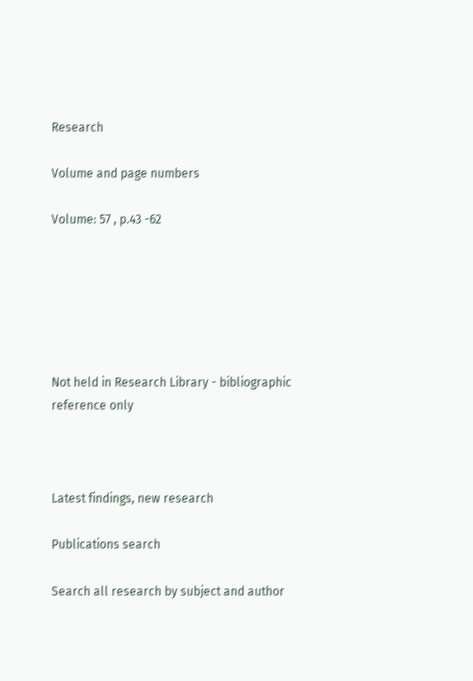Research

Volume and page numbers

Volume: 57 , p.43 -62






Not held in Research Library - bibliographic reference only



Latest findings, new research

Publications search

Search all research by subject and author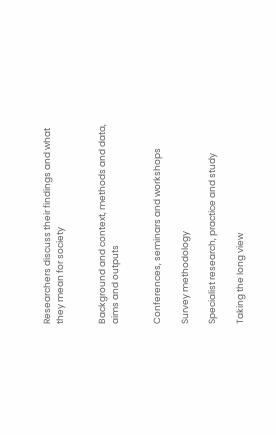Researchers discuss their findings and what they mean for society


Background and context, methods and data, aims and outputs


Conferences, seminars and workshops

Survey methodology

Specialist research, practice and study

Taking the long view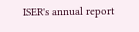ISER's annual report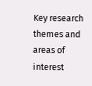Key research themes and areas of interest